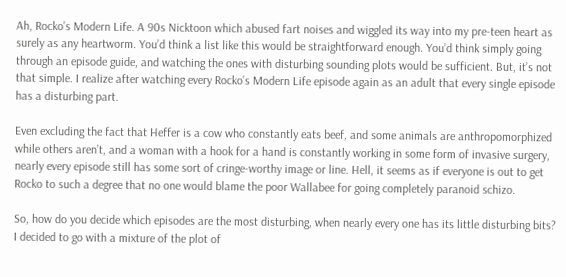Ah, Rocko’s Modern Life. A 90s Nicktoon which abused fart noises and wiggled its way into my pre-teen heart as surely as any heartworm. You’d think a list like this would be straightforward enough. You’d think simply going through an episode guide, and watching the ones with disturbing sounding plots would be sufficient. But, it’s not that simple. I realize after watching every Rocko’s Modern Life episode again as an adult that every single episode has a disturbing part.

Even excluding the fact that Heffer is a cow who constantly eats beef, and some animals are anthropomorphized while others aren’t, and a woman with a hook for a hand is constantly working in some form of invasive surgery, nearly every episode still has some sort of cringe-worthy image or line. Hell, it seems as if everyone is out to get Rocko to such a degree that no one would blame the poor Wallabee for going completely paranoid schizo.

So, how do you decide which episodes are the most disturbing, when nearly every one has its little disturbing bits? I decided to go with a mixture of the plot of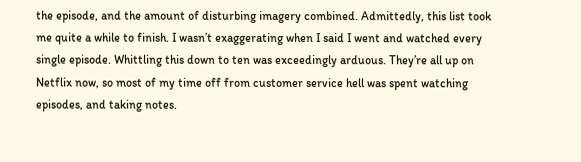the episode, and the amount of disturbing imagery combined. Admittedly, this list took me quite a while to finish. I wasn’t exaggerating when I said I went and watched every single episode. Whittling this down to ten was exceedingly arduous. They’re all up on Netflix now, so most of my time off from customer service hell was spent watching episodes, and taking notes.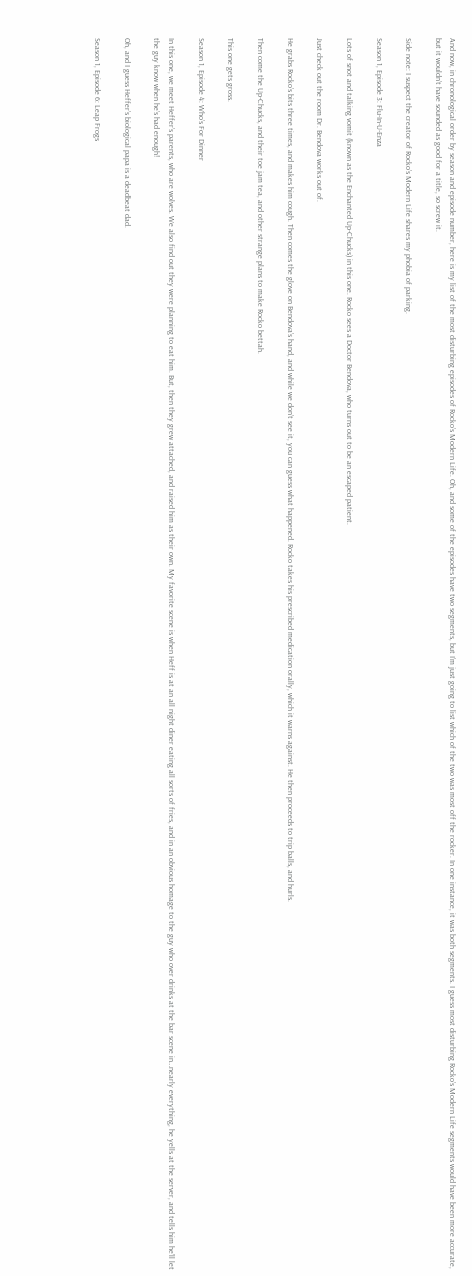And now, in chronological order by season and episode number, here is my list of the most disturbing episodes of Rocko’s Modern Life. Oh, and some of the episodes have two segments, but I’m just going to list which of the two was most off the rocker. In one instance, it was both segments. I guess most disturbing Rocko’s Modern Life segments would have been more accurate, but it wouldn’t have sounded as good for a title, so screw it.

Side note: I suspect the creator of Rocko’s Modern Life shares my phobia of parking.

Season 1, Episode 3: Flu-In-U-Enza

Lots of snot and talking vomit (known as the Enchanted Up-Chucks) in this one. Rocko sees a Doctor Bendova, who turns out to be an escaped patient.

Just check out the room Dr. Bendova works out of.

He grabs Rocko’s bits three times, and makes him cough. Then comes the glove on Bendova’s hand, and while we don’t see it, you can guess what happened. Rocko takes his prescribed medication orally, which it warns against. He then proceeds to trip balls, and hurls.

Then come the Up-Chucks, and their toe jam tea, and other strange plans to make Rocko bettah.

This one gets gross.

Season 1, Episode 4: Who’s For Dinner

In this one, we meet Heffer’s parents, who are wolves. We also find out they were planning to eat him. But, then they grew attached, and raised him as their own. My favorite scene is when Heff is at an all night diner eating all sorts of fries, and in an obvious homage to the guy who over drinks at the bar scene in…nearly everything, he yells at the server, and tells him he’ll let the guy know when he’s had enough!

Oh, and I guess Heffer’s biological papa is a deadbeat dad.

Season 1, Episode 6: Leap Frogs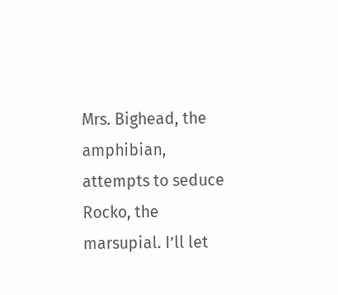Mrs. Bighead, the amphibian, attempts to seduce Rocko, the marsupial. I’ll let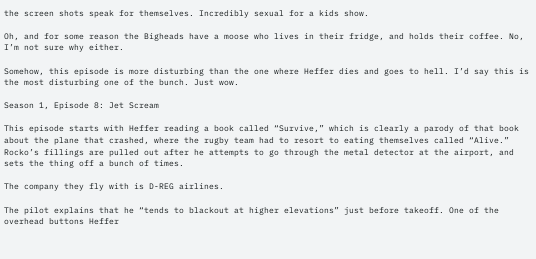the screen shots speak for themselves. Incredibly sexual for a kids show.

Oh, and for some reason the Bigheads have a moose who lives in their fridge, and holds their coffee. No, I’m not sure why either.

Somehow, this episode is more disturbing than the one where Heffer dies and goes to hell. I’d say this is the most disturbing one of the bunch. Just wow.

Season 1, Episode 8: Jet Scream

This episode starts with Heffer reading a book called “Survive,” which is clearly a parody of that book about the plane that crashed, where the rugby team had to resort to eating themselves called “Alive.” Rocko’s fillings are pulled out after he attempts to go through the metal detector at the airport, and sets the thing off a bunch of times.

The company they fly with is D-REG airlines.

The pilot explains that he “tends to blackout at higher elevations” just before takeoff. One of the overhead buttons Heffer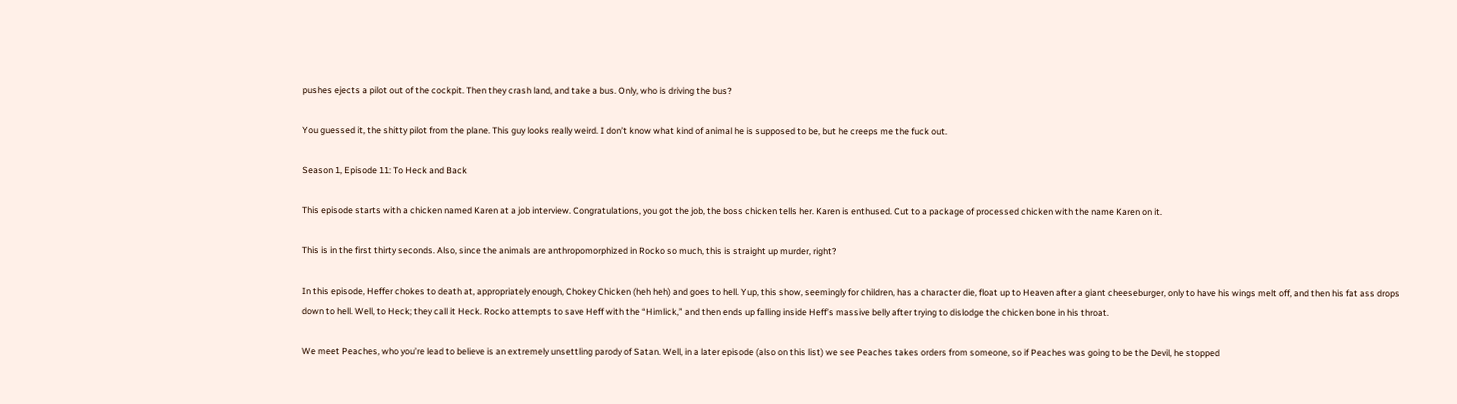pushes ejects a pilot out of the cockpit. Then they crash land, and take a bus. Only, who is driving the bus?

You guessed it, the shitty pilot from the plane. This guy looks really weird. I don’t know what kind of animal he is supposed to be, but he creeps me the fuck out.

Season 1, Episode 11: To Heck and Back

This episode starts with a chicken named Karen at a job interview. Congratulations, you got the job, the boss chicken tells her. Karen is enthused. Cut to a package of processed chicken with the name Karen on it.

This is in the first thirty seconds. Also, since the animals are anthropomorphized in Rocko so much, this is straight up murder, right?

In this episode, Heffer chokes to death at, appropriately enough, Chokey Chicken (heh heh) and goes to hell. Yup, this show, seemingly for children, has a character die, float up to Heaven after a giant cheeseburger, only to have his wings melt off, and then his fat ass drops down to hell. Well, to Heck; they call it Heck. Rocko attempts to save Heff with the “Himlick,” and then ends up falling inside Heff’s massive belly after trying to dislodge the chicken bone in his throat.

We meet Peaches, who you’re lead to believe is an extremely unsettling parody of Satan. Well, in a later episode (also on this list) we see Peaches takes orders from someone, so if Peaches was going to be the Devil, he stopped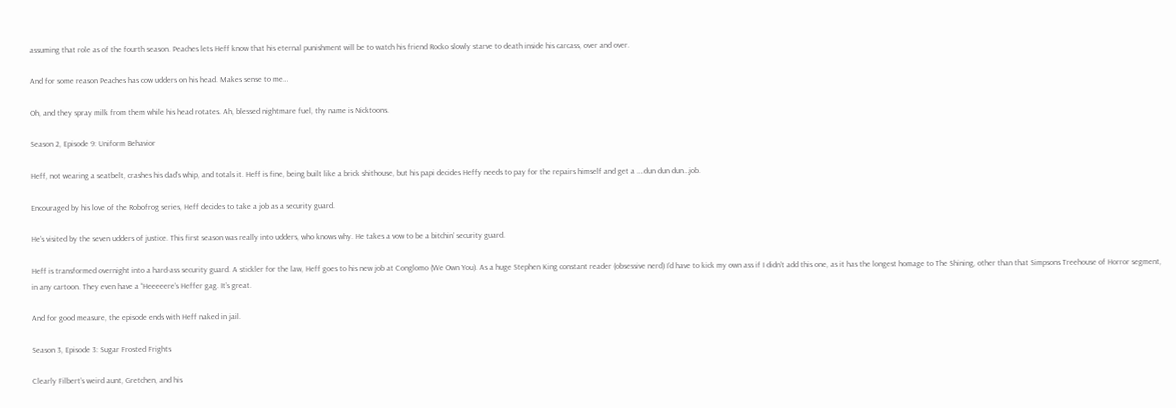assuming that role as of the fourth season. Peaches lets Heff know that his eternal punishment will be to watch his friend Rocko slowly starve to death inside his carcass, over and over.

And for some reason Peaches has cow udders on his head. Makes sense to me…

Oh, and they spray milk from them while his head rotates. Ah, blessed nightmare fuel, thy name is Nicktoons.

Season 2, Episode 9: Uniform Behavior

Heff, not wearing a seatbelt, crashes his dad’s whip, and totals it. Heff is fine, being built like a brick shithouse, but his papi decides Heffy needs to pay for the repairs himself and get a ….dun dun dun…job.

Encouraged by his love of the Robofrog series, Heff decides to take a job as a security guard.

He’s visited by the seven udders of justice. This first season was really into udders, who knows why. He takes a vow to be a bitchin’ security guard.

Heff is transformed overnight into a hard-ass security guard. A stickler for the law, Heff goes to his new job at Conglomo (We Own You). As a huge Stephen King constant reader (obsessive nerd) I’d have to kick my own ass if I didn’t add this one, as it has the longest homage to The Shining, other than that Simpsons Treehouse of Horror segment, in any cartoon. They even have a “Heeeeere’s Heffer gag. It’s great.

And for good measure, the episode ends with Heff naked in jail.

Season 3, Episode 3: Sugar Frosted Frights

Clearly Filbert’s weird aunt, Gretchen, and his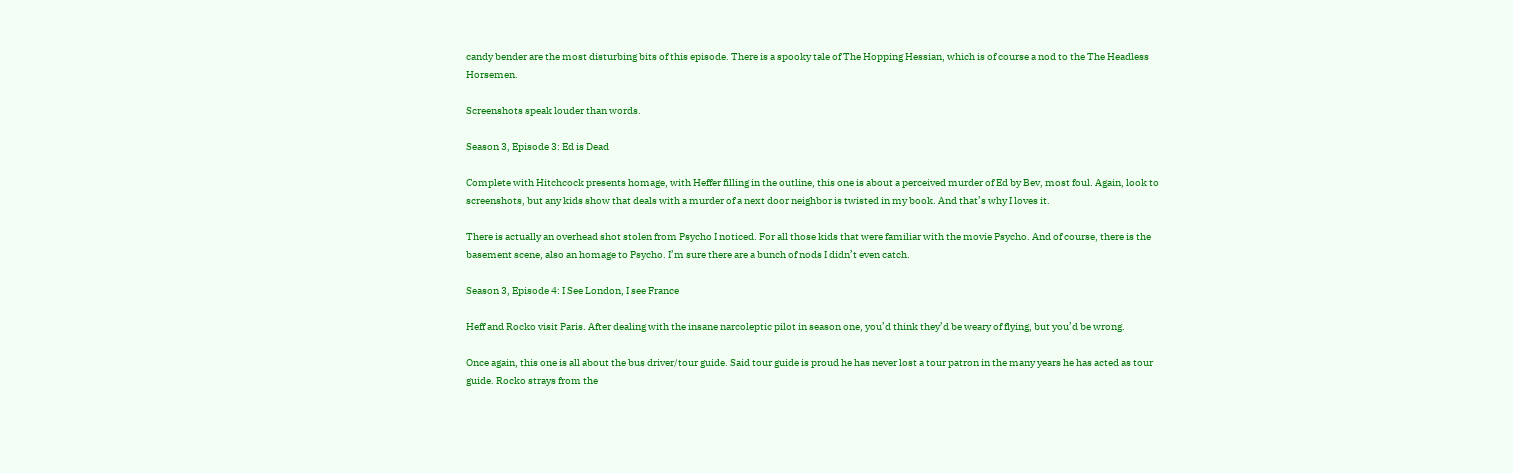candy bender are the most disturbing bits of this episode. There is a spooky tale of The Hopping Hessian, which is of course a nod to the The Headless Horsemen.

Screenshots speak louder than words.

Season 3, Episode 3: Ed is Dead

Complete with Hitchcock presents homage, with Heffer filling in the outline, this one is about a perceived murder of Ed by Bev, most foul. Again, look to screenshots, but any kids show that deals with a murder of a next door neighbor is twisted in my book. And that’s why I loves it.

There is actually an overhead shot stolen from Psycho I noticed. For all those kids that were familiar with the movie Psycho. And of course, there is the basement scene, also an homage to Psycho. I’m sure there are a bunch of nods I didn’t even catch.

Season 3, Episode 4: I See London, I see France

Heff and Rocko visit Paris. After dealing with the insane narcoleptic pilot in season one, you’d think they’d be weary of flying, but you’d be wrong.

Once again, this one is all about the bus driver/tour guide. Said tour guide is proud he has never lost a tour patron in the many years he has acted as tour guide. Rocko strays from the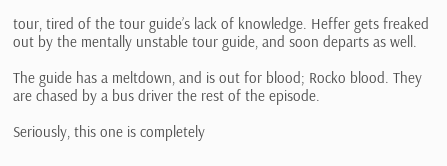tour, tired of the tour guide’s lack of knowledge. Heffer gets freaked out by the mentally unstable tour guide, and soon departs as well.

The guide has a meltdown, and is out for blood; Rocko blood. They are chased by a bus driver the rest of the episode.

Seriously, this one is completely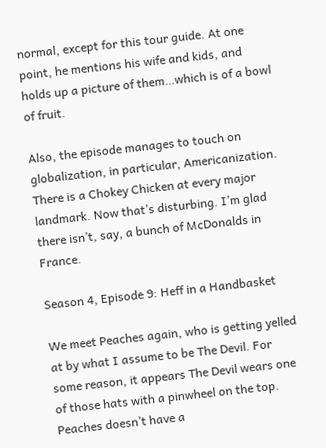normal, except for this tour guide. At one point, he mentions his wife and kids, and holds up a picture of them…which is of a bowl of fruit.

Also, the episode manages to touch on globalization, in particular, Americanization. There is a Chokey Chicken at every major landmark. Now that’s disturbing. I’m glad there isn’t, say, a bunch of McDonalds in France.

Season 4, Episode 9: Heff in a Handbasket

We meet Peaches again, who is getting yelled at by what I assume to be The Devil. For some reason, it appears The Devil wears one of those hats with a pinwheel on the top. Peaches doesn’t have a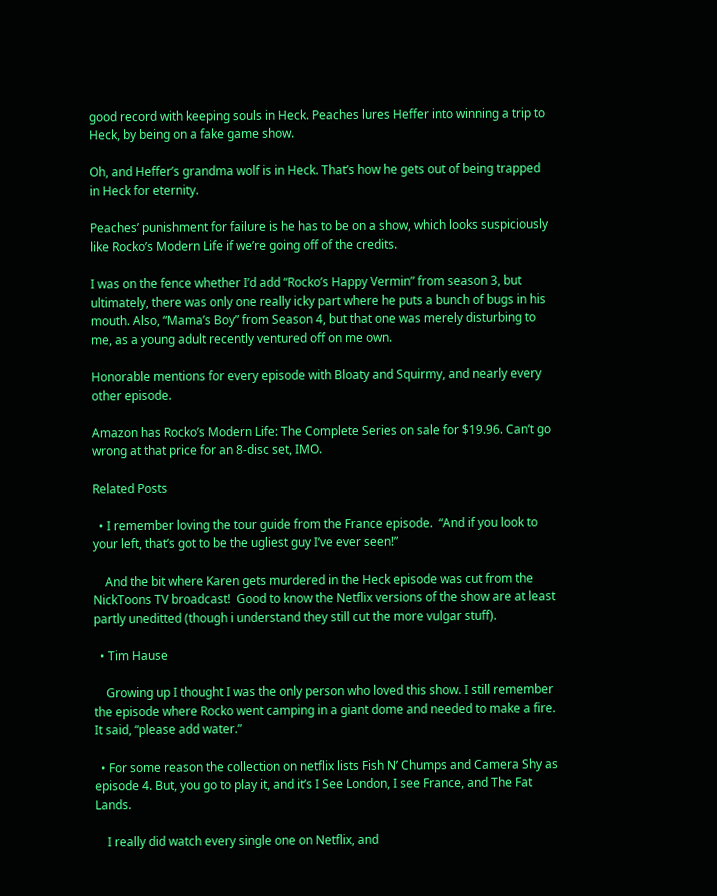good record with keeping souls in Heck. Peaches lures Heffer into winning a trip to Heck, by being on a fake game show.

Oh, and Heffer’s grandma wolf is in Heck. That’s how he gets out of being trapped in Heck for eternity.

Peaches’ punishment for failure is he has to be on a show, which looks suspiciously like Rocko’s Modern Life if we’re going off of the credits.

I was on the fence whether I’d add “Rocko’s Happy Vermin” from season 3, but ultimately, there was only one really icky part where he puts a bunch of bugs in his mouth. Also, “Mama’s Boy” from Season 4, but that one was merely disturbing to me, as a young adult recently ventured off on me own.

Honorable mentions for every episode with Bloaty and Squirmy, and nearly every other episode.

Amazon has Rocko’s Modern Life: The Complete Series on sale for $19.96. Can’t go wrong at that price for an 8-disc set, IMO.

Related Posts

  • I remember loving the tour guide from the France episode.  “And if you look to your left, that’s got to be the ugliest guy I’ve ever seen!”

    And the bit where Karen gets murdered in the Heck episode was cut from the NickToons TV broadcast!  Good to know the Netflix versions of the show are at least partly uneditted (though i understand they still cut the more vulgar stuff).

  • Tim Hause

    Growing up I thought I was the only person who loved this show. I still remember the episode where Rocko went camping in a giant dome and needed to make a fire. It said, “please add water.”

  • For some reason the collection on netflix lists Fish N’ Chumps and Camera Shy as episode 4. But, you go to play it, and it’s I See London, I see France, and The Fat Lands.

    I really did watch every single one on Netflix, and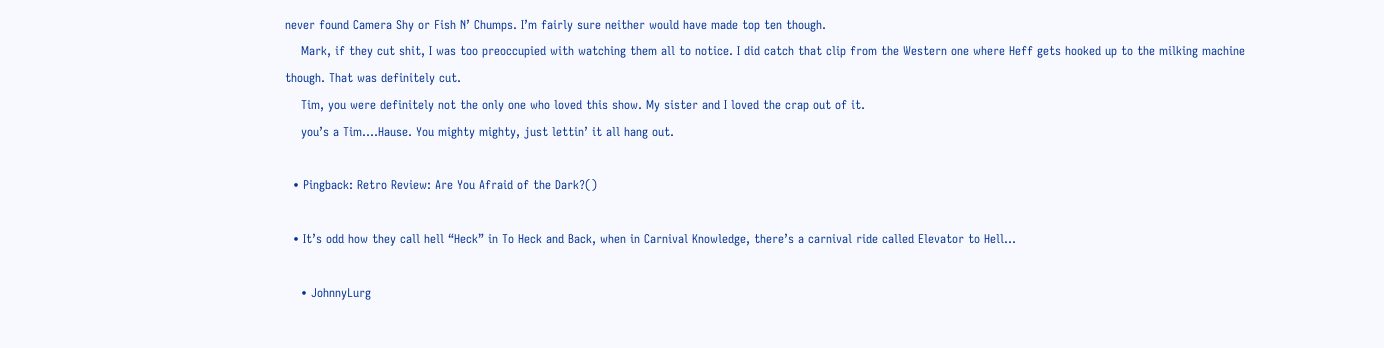never found Camera Shy or Fish N’ Chumps. I’m fairly sure neither would have made top ten though.
    Mark, if they cut shit, I was too preoccupied with watching them all to notice. I did catch that clip from the Western one where Heff gets hooked up to the milking machine though. That was definitely cut.
    Tim, you were definitely not the only one who loved this show. My sister and I loved the crap out of it.
    you’s a Tim….Hause. You mighty mighty, just lettin’ it all hang out.

  • Pingback: Retro Review: Are You Afraid of the Dark?()

  • It’s odd how they call hell “Heck” in To Heck and Back, when in Carnival Knowledge, there’s a carnival ride called Elevator to Hell…

    • JohnnyLurg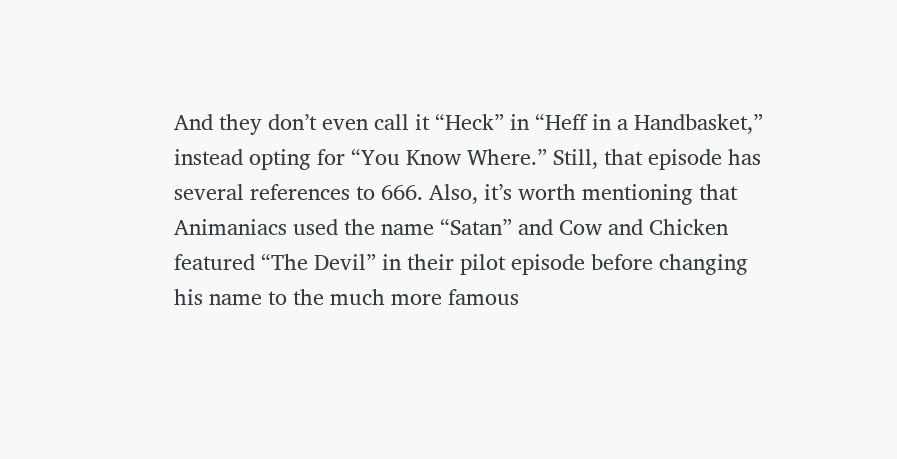And they don’t even call it “Heck” in “Heff in a Handbasket,” instead opting for “You Know Where.” Still, that episode has several references to 666. Also, it’s worth mentioning that Animaniacs used the name “Satan” and Cow and Chicken featured “The Devil” in their pilot episode before changing his name to the much more famous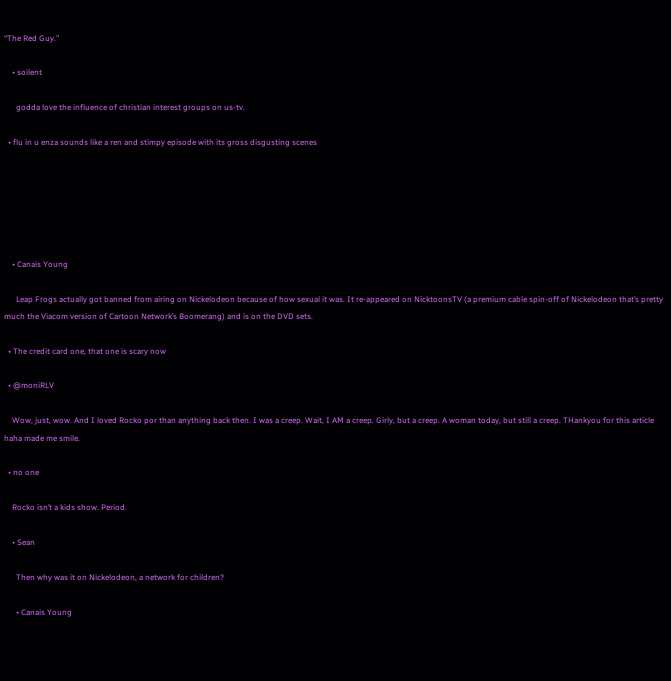“The Red Guy.”

    • soilent

      godda love the influence of christian interest groups on us-tv.

  • flu in u enza sounds like a ren and stimpy episode with its gross disgusting scenes






    • Canais Young

      Leap Frogs actually got banned from airing on Nickelodeon because of how sexual it was. It re-appeared on NicktoonsTV (a premium cable spin-off of Nickelodeon that’s pretty much the Viacom version of Cartoon Network’s Boomerang) and is on the DVD sets.

  • The credit card one, that one is scary now

  • @moniRLV

    Wow, just, wow. And I loved Rocko por than anything back then. I was a creep. Wait, I AM a creep. Girly, but a creep. A woman today, but still a creep. THankyou for this article haha made me smile.

  • no one

    Rocko isn’t a kids show. Period.

    • Sean

      Then why was it on Nickelodeon, a network for children?

      • Canais Young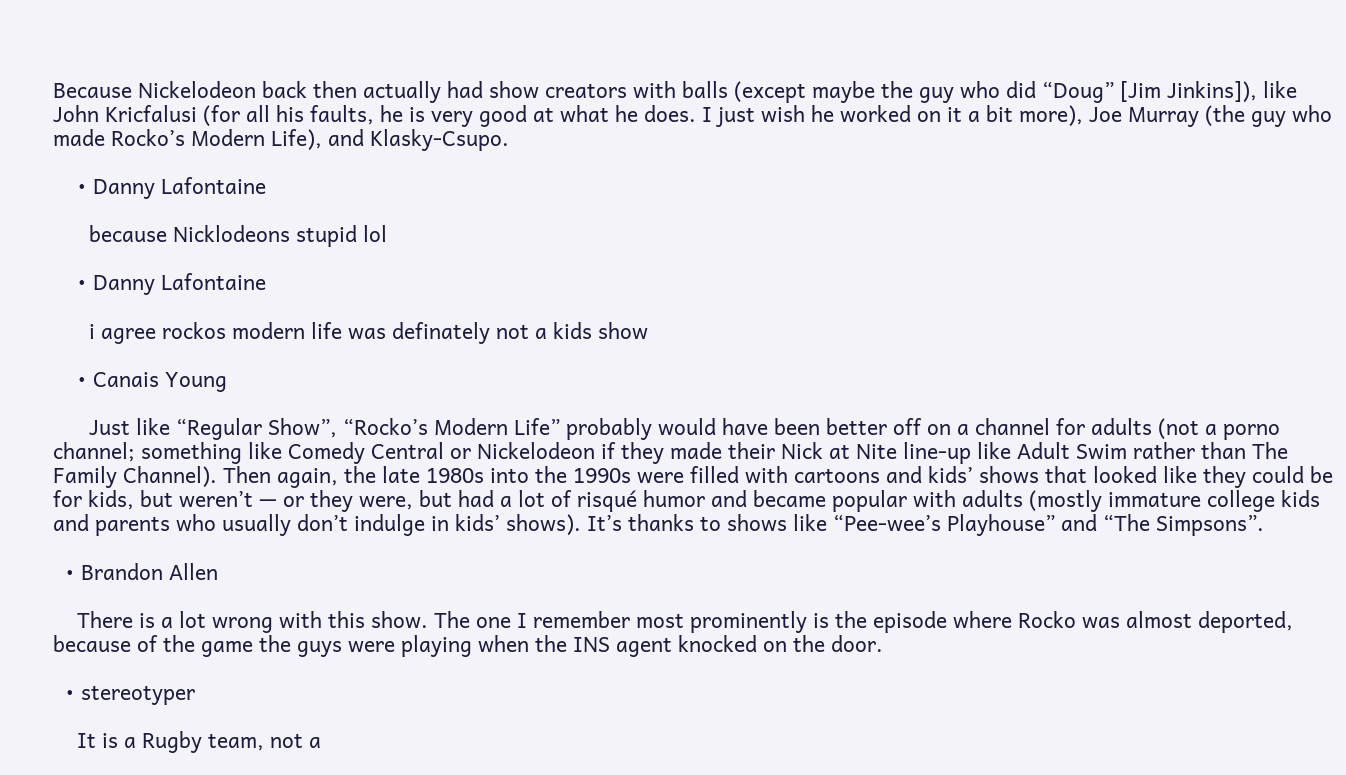Because Nickelodeon back then actually had show creators with balls (except maybe the guy who did “Doug” [Jim Jinkins]), like John Kricfalusi (for all his faults, he is very good at what he does. I just wish he worked on it a bit more), Joe Murray (the guy who made Rocko’s Modern Life), and Klasky-Csupo.

    • Danny Lafontaine

      because Nicklodeons stupid lol

    • Danny Lafontaine

      i agree rockos modern life was definately not a kids show

    • Canais Young

      Just like “Regular Show”, “Rocko’s Modern Life” probably would have been better off on a channel for adults (not a porno channel; something like Comedy Central or Nickelodeon if they made their Nick at Nite line-up like Adult Swim rather than The Family Channel). Then again, the late 1980s into the 1990s were filled with cartoons and kids’ shows that looked like they could be for kids, but weren’t — or they were, but had a lot of risqué humor and became popular with adults (mostly immature college kids and parents who usually don’t indulge in kids’ shows). It’s thanks to shows like “Pee-wee’s Playhouse” and “The Simpsons”.

  • Brandon Allen

    There is a lot wrong with this show. The one I remember most prominently is the episode where Rocko was almost deported, because of the game the guys were playing when the INS agent knocked on the door.

  • stereotyper

    It is a Rugby team, not a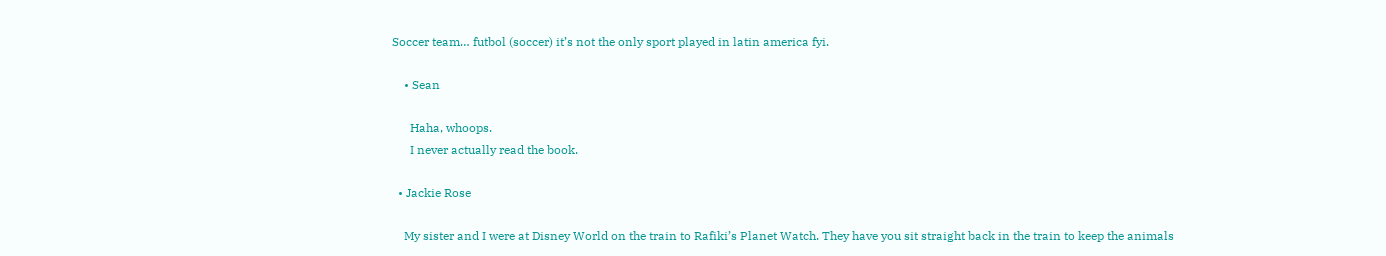Soccer team… futbol (soccer) it’s not the only sport played in latin america fyi.

    • Sean

      Haha, whoops.
      I never actually read the book.

  • Jackie Rose

    My sister and I were at Disney World on the train to Rafiki’s Planet Watch. They have you sit straight back in the train to keep the animals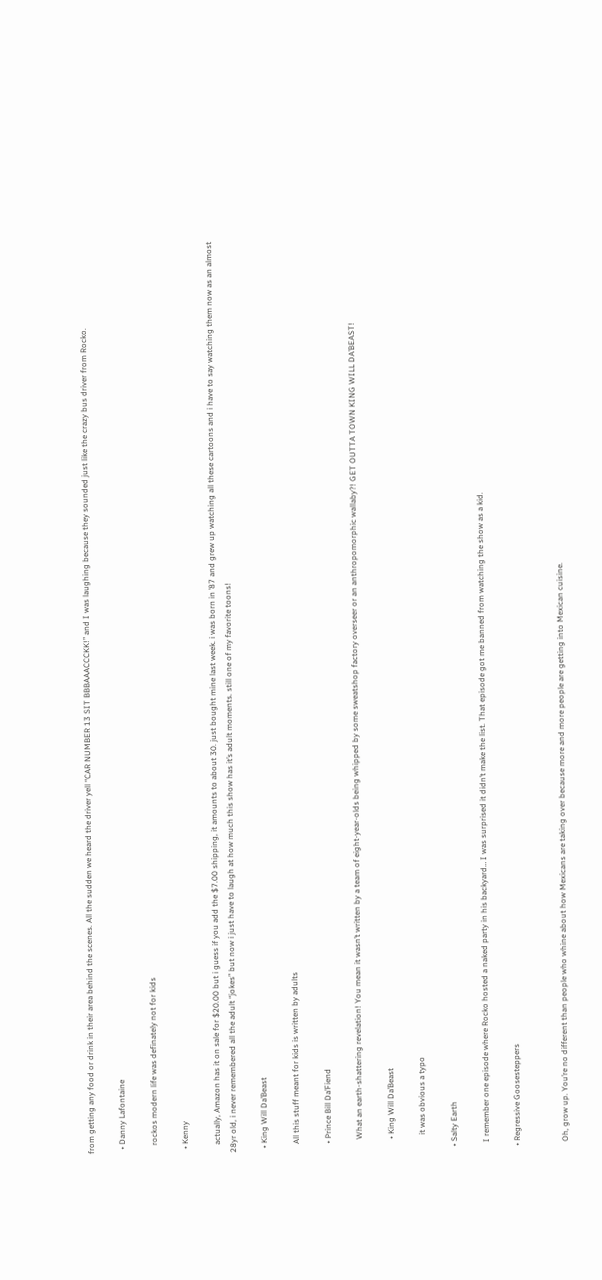from getting any food or drink in their area behind the scenes. All the sudden we heard the driver yell “CAR NUMBER 13 SIT BBBAAACCCKK!” and I was laughing because they sounded just like the crazy bus driver from Rocko.

  • Danny Lafontaine

    rockos modern life was definately not for kids

  • Kenny

    actually, Amazon has it on sale for $20.00 but i guess if you add the $7.00 shipping, it amounts to about 30. just bought mine last week. i was born in ’87 and grew up watching all these cartoons and i have to say watching them now as an almost 28yr old, i never remembered all the adult “jokes” but now i just have to laugh at how much this show has it’s adult moments. still one of my favorite toons!

  • King Will Da’Beast

    All this stuff meant for kids is written by adults

    • Prince Bill Da’Fiend

      What an earth-shattering revelation! You mean it wasn’t written by a team of eight-year-olds being whipped by some sweatshop factory overseer or an anthropomorphic wallaby?! GET OUTTA TOWN KING WILL DA’BEAST!

      • King Will Da’Beast

        it was obvious a typo

  • Salty Earth

    I remember one episode where Rocko hosted a naked party in his backyard… I was surprised it didn’t make the list. That episode got me banned from watching the show as a kid.

  • Regressive Goosesteppers


    Oh, grow up. You’re no different than people who whine about how Mexicans are taking over because more and more people are getting into Mexican cuisine.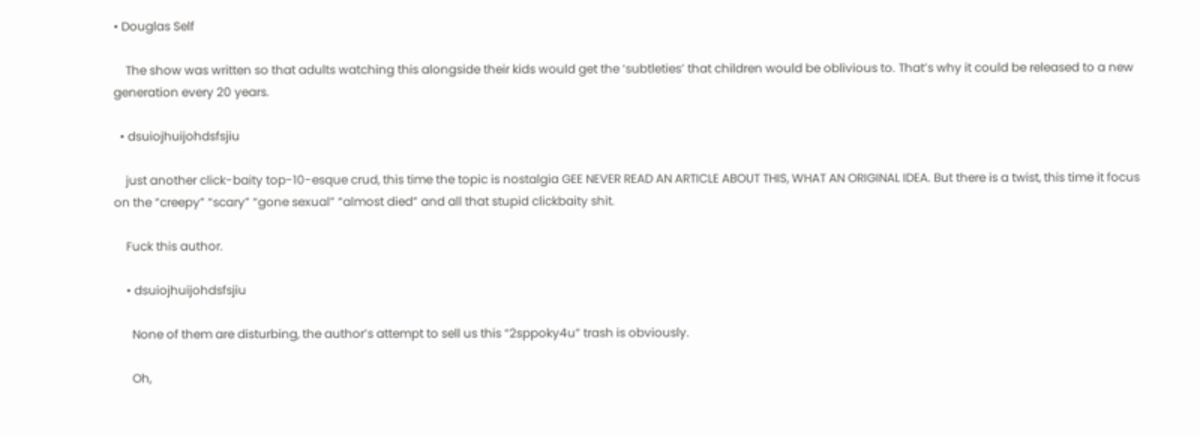• Douglas Self

    The show was written so that adults watching this alongside their kids would get the ‘subtleties’ that children would be oblivious to. That’s why it could be released to a new generation every 20 years.

  • dsuiojhuijohdsfsjiu

    just another click-baity top-10-esque crud, this time the topic is nostalgia GEE NEVER READ AN ARTICLE ABOUT THIS, WHAT AN ORIGINAL IDEA. But there is a twist, this time it focus on the “creepy” “scary” “gone sexual” “almost died” and all that stupid clickbaity shit.

    Fuck this author.

    • dsuiojhuijohdsfsjiu

      None of them are disturbing, the author’s attempt to sell us this “2sppoky4u” trash is obviously.

      Oh,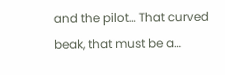and the pilot… That curved beak, that must be a…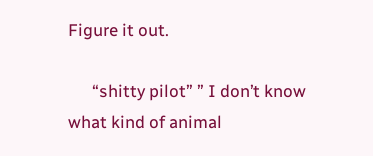Figure it out.

      “shitty pilot” ” I don’t know what kind of animal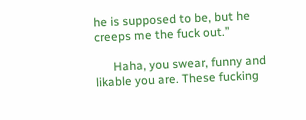he is supposed to be, but he creeps me the fuck out.”

      Haha, you swear, funny and likable you are. These fucking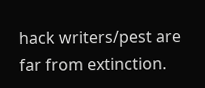hack writers/pest are far from extinction.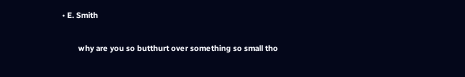• E. Smith

        why are you so butthurt over something so small tho